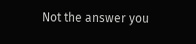Not the answer you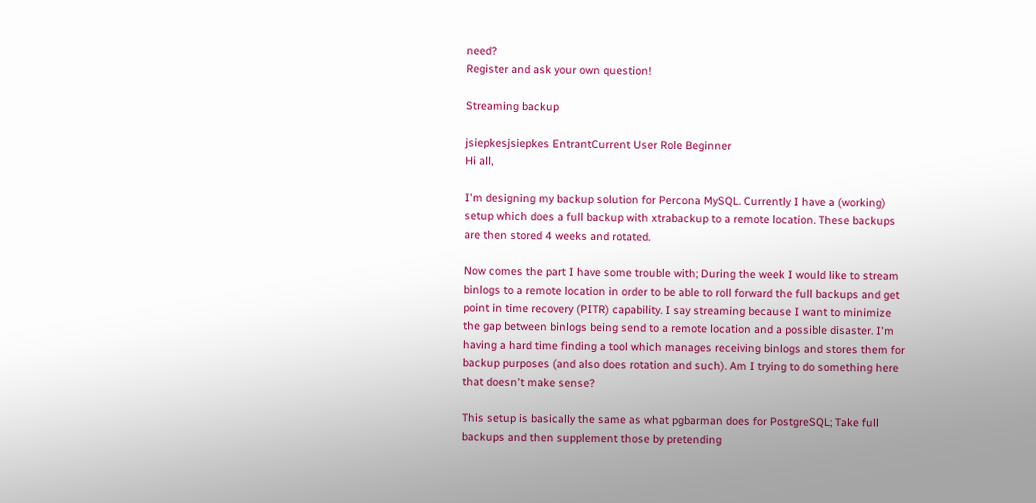need?
Register and ask your own question!

Streaming backup

jsiepkesjsiepkes EntrantCurrent User Role Beginner
Hi all,

I'm designing my backup solution for Percona MySQL. Currently I have a (working) setup which does a full backup with xtrabackup to a remote location. These backups are then stored 4 weeks and rotated.

Now comes the part I have some trouble with; During the week I would like to stream binlogs to a remote location in order to be able to roll forward the full backups and get point in time recovery (PITR) capability. I say streaming because I want to minimize the gap between binlogs being send to a remote location and a possible disaster. I'm having a hard time finding a tool which manages receiving binlogs and stores them for backup purposes (and also does rotation and such). Am I trying to do something here that doesn't make sense?

This setup is basically the same as what pgbarman does for PostgreSQL; Take full backups and then supplement those by pretending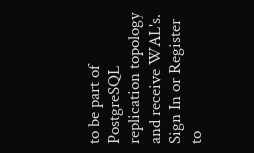to be part of PostgreSQL replication topology and receive WAL's.
Sign In or Register to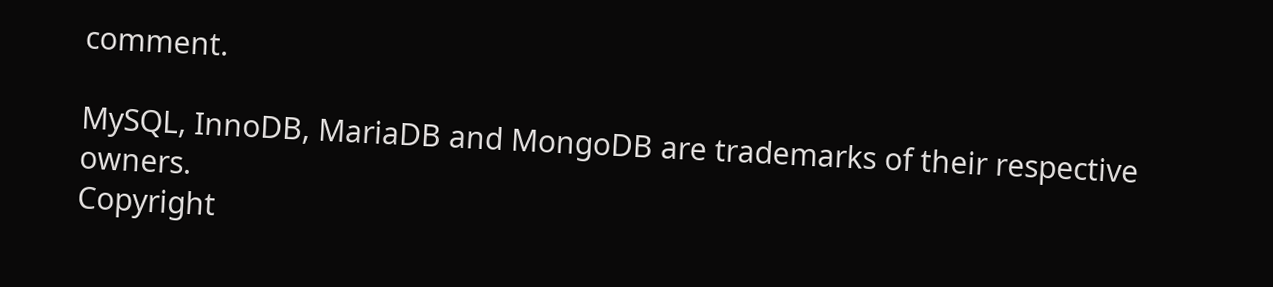comment.

MySQL, InnoDB, MariaDB and MongoDB are trademarks of their respective owners.
Copyright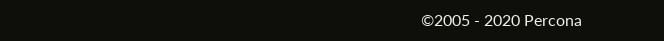©2005 - 2020 Percona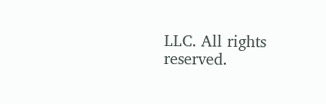LLC. All rights reserved.